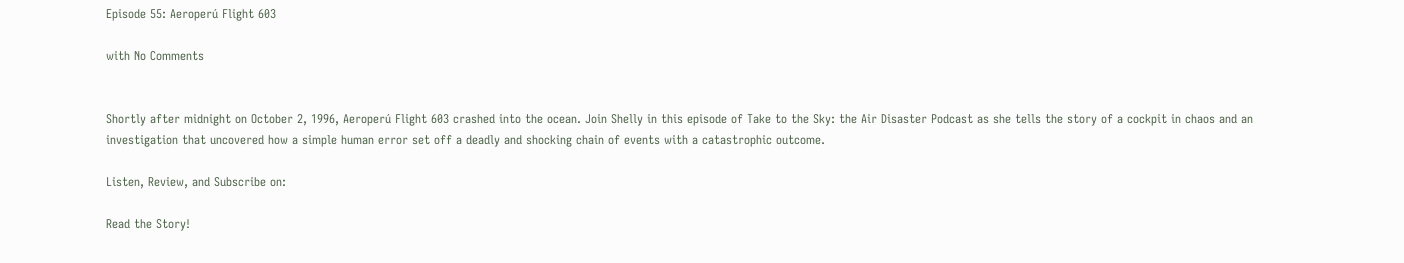Episode 55: Aeroperú Flight 603

with No Comments


Shortly after midnight on October 2, 1996, Aeroperú Flight 603 crashed into the ocean. Join Shelly in this episode of Take to the Sky: the Air Disaster Podcast as she tells the story of a cockpit in chaos and an investigation that uncovered how a simple human error set off a deadly and shocking chain of events with a catastrophic outcome.

Listen, Review, and Subscribe on:

Read the Story!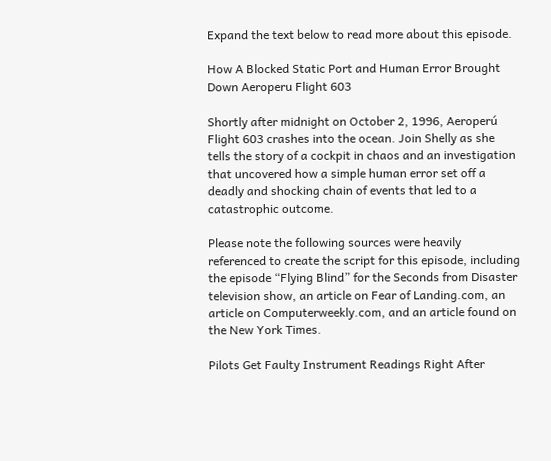Expand the text below to read more about this episode.

How A Blocked Static Port and Human Error Brought Down Aeroperu Flight 603

Shortly after midnight on October 2, 1996, Aeroperú Flight 603 crashes into the ocean. Join Shelly as she tells the story of a cockpit in chaos and an investigation that uncovered how a simple human error set off a deadly and shocking chain of events that led to a catastrophic outcome.

Please note the following sources were heavily referenced to create the script for this episode, including the episode “Flying Blind” for the Seconds from Disaster television show, an article on Fear of Landing.com, an article on Computerweekly.com, and an article found on the New York Times.

Pilots Get Faulty Instrument Readings Right After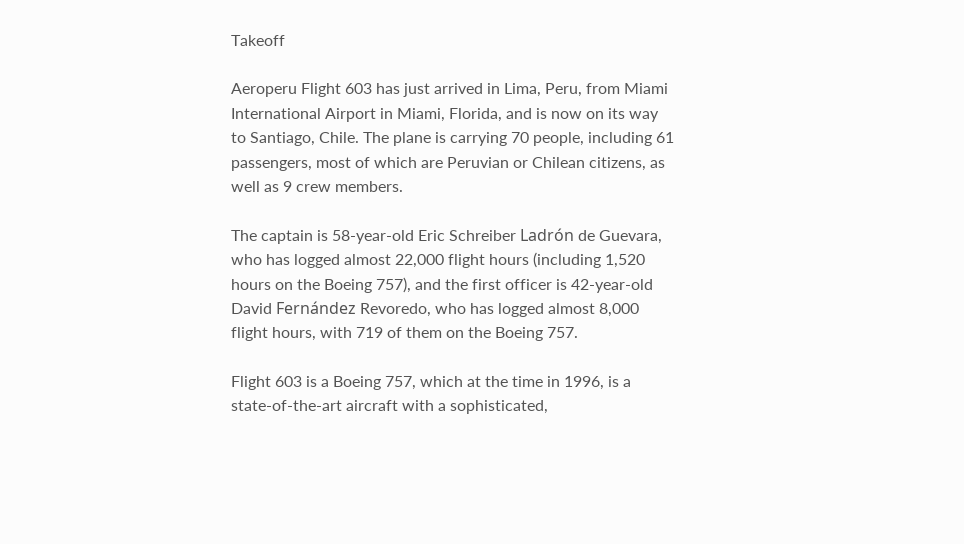Takeoff

Aeroperu Flight 603 has just arrived in Lima, Peru, from Miami International Airport in Miami, Florida, and is now on its way to Santiago, Chile. The plane is carrying 70 people, including 61 passengers, most of which are Peruvian or Chilean citizens, as well as 9 crew members.

The captain is 58-year-old Eric Schreiber Ladrón de Guevara, who has logged almost 22,000 flight hours (including 1,520 hours on the Boeing 757), and the first officer is 42-year-old David Fernández Revoredo, who has logged almost 8,000 flight hours, with 719 of them on the Boeing 757.

Flight 603 is a Boeing 757, which at the time in 1996, is a state-of-the-art aircraft with a sophisticated,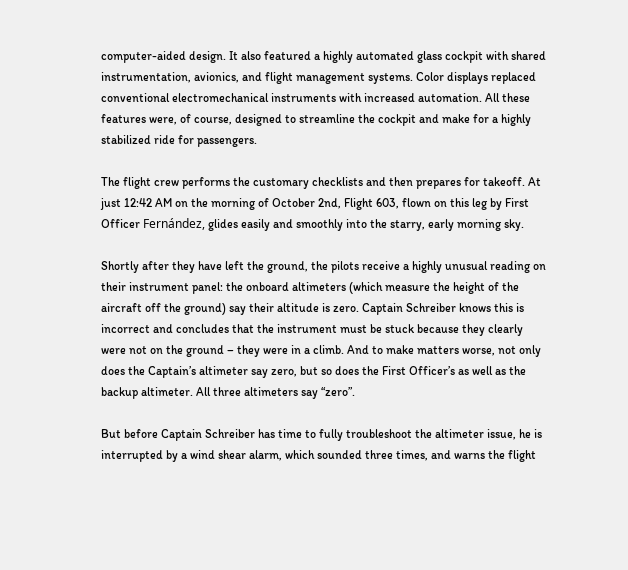computer-aided design. It also featured a highly automated glass cockpit with shared instrumentation, avionics, and flight management systems. Color displays replaced conventional electromechanical instruments with increased automation. All these features were, of course, designed to streamline the cockpit and make for a highly stabilized ride for passengers.

The flight crew performs the customary checklists and then prepares for takeoff. At just 12:42 AM on the morning of October 2nd, Flight 603, flown on this leg by First Officer Fernández, glides easily and smoothly into the starry, early morning sky.

Shortly after they have left the ground, the pilots receive a highly unusual reading on their instrument panel: the onboard altimeters (which measure the height of the aircraft off the ground) say their altitude is zero. Captain Schreiber knows this is incorrect and concludes that the instrument must be stuck because they clearly were not on the ground – they were in a climb. And to make matters worse, not only does the Captain’s altimeter say zero, but so does the First Officer’s as well as the backup altimeter. All three altimeters say “zero”.

But before Captain Schreiber has time to fully troubleshoot the altimeter issue, he is interrupted by a wind shear alarm, which sounded three times, and warns the flight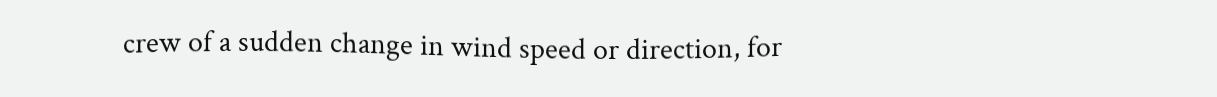crew of a sudden change in wind speed or direction, for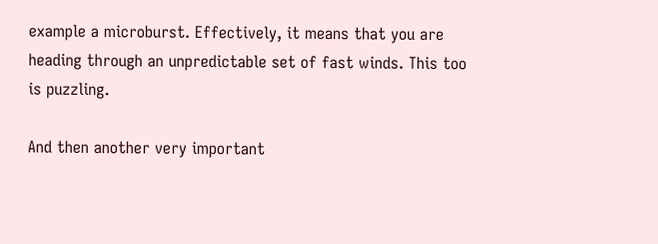example a microburst. Effectively, it means that you are heading through an unpredictable set of fast winds. This too is puzzling.

And then another very important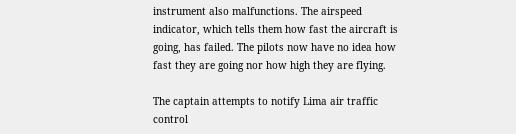instrument also malfunctions. The airspeed indicator, which tells them how fast the aircraft is going, has failed. The pilots now have no idea how fast they are going nor how high they are flying.

The captain attempts to notify Lima air traffic control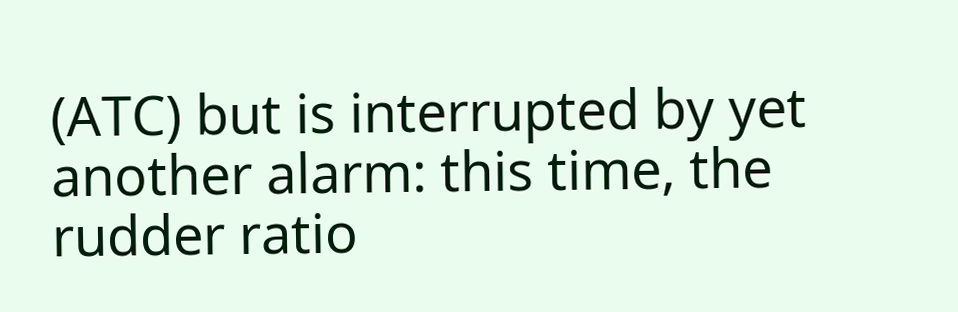(ATC) but is interrupted by yet another alarm: this time, the rudder ratio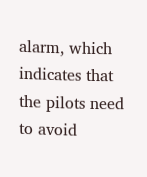alarm, which indicates that the pilots need to avoid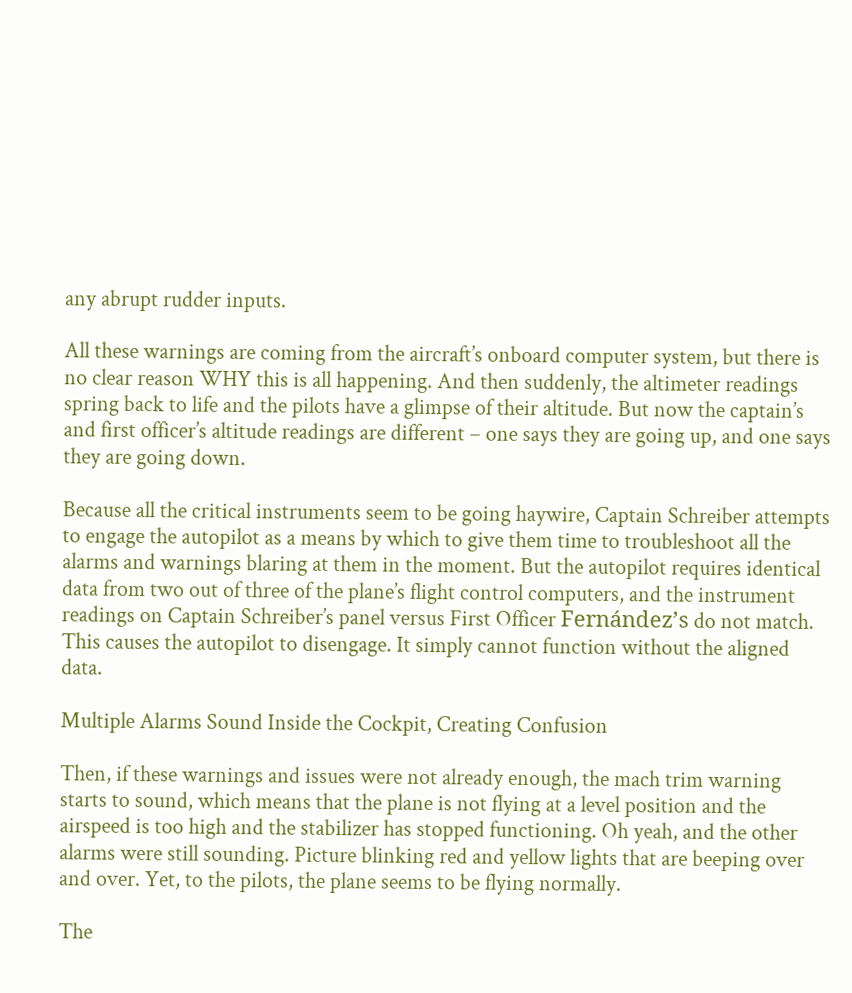any abrupt rudder inputs.

All these warnings are coming from the aircraft’s onboard computer system, but there is no clear reason WHY this is all happening. And then suddenly, the altimeter readings spring back to life and the pilots have a glimpse of their altitude. But now the captain’s and first officer’s altitude readings are different – one says they are going up, and one says they are going down.

Because all the critical instruments seem to be going haywire, Captain Schreiber attempts to engage the autopilot as a means by which to give them time to troubleshoot all the alarms and warnings blaring at them in the moment. But the autopilot requires identical data from two out of three of the plane’s flight control computers, and the instrument readings on Captain Schreiber’s panel versus First Officer Fernández’s do not match. This causes the autopilot to disengage. It simply cannot function without the aligned data.

Multiple Alarms Sound Inside the Cockpit, Creating Confusion

Then, if these warnings and issues were not already enough, the mach trim warning starts to sound, which means that the plane is not flying at a level position and the airspeed is too high and the stabilizer has stopped functioning. Oh yeah, and the other alarms were still sounding. Picture blinking red and yellow lights that are beeping over and over. Yet, to the pilots, the plane seems to be flying normally.

The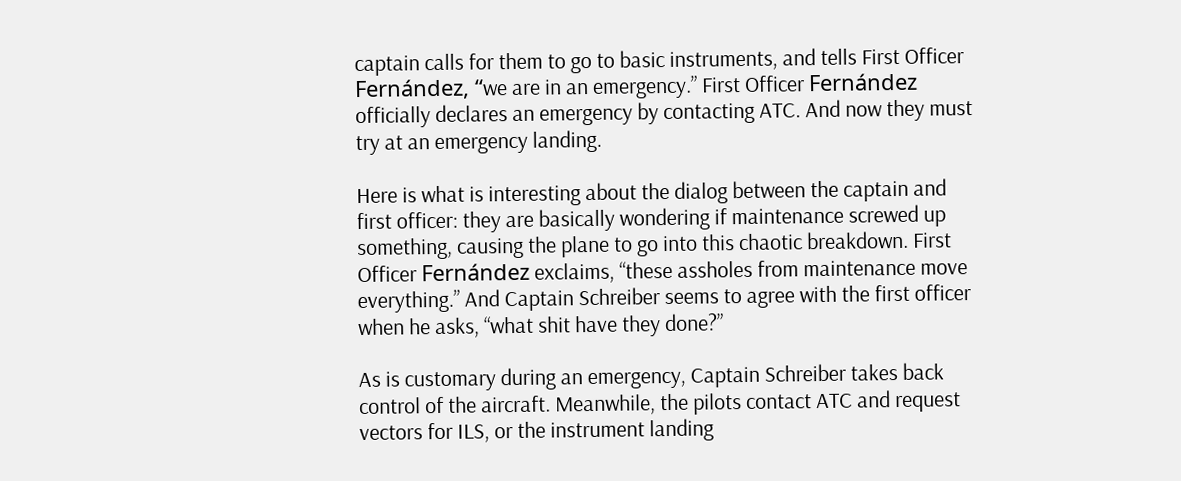captain calls for them to go to basic instruments, and tells First Officer Fernández, “we are in an emergency.” First Officer Fernández officially declares an emergency by contacting ATC. And now they must try at an emergency landing.

Here is what is interesting about the dialog between the captain and first officer: they are basically wondering if maintenance screwed up something, causing the plane to go into this chaotic breakdown. First Officer Fernández exclaims, “these assholes from maintenance move everything.” And Captain Schreiber seems to agree with the first officer when he asks, “what shit have they done?”

As is customary during an emergency, Captain Schreiber takes back control of the aircraft. Meanwhile, the pilots contact ATC and request vectors for ILS, or the instrument landing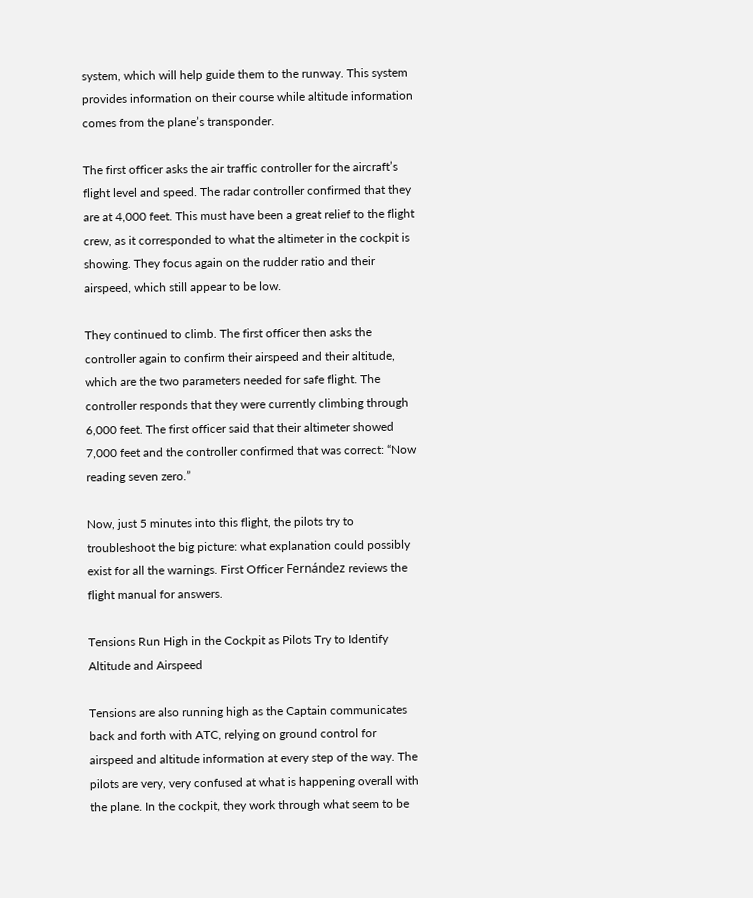system, which will help guide them to the runway. This system provides information on their course while altitude information comes from the plane’s transponder.

The first officer asks the air traffic controller for the aircraft’s flight level and speed. The radar controller confirmed that they are at 4,000 feet. This must have been a great relief to the flight crew, as it corresponded to what the altimeter in the cockpit is showing. They focus again on the rudder ratio and their airspeed, which still appear to be low.

They continued to climb. The first officer then asks the controller again to confirm their airspeed and their altitude, which are the two parameters needed for safe flight. The controller responds that they were currently climbing through 6,000 feet. The first officer said that their altimeter showed 7,000 feet and the controller confirmed that was correct: “Now reading seven zero.”

Now, just 5 minutes into this flight, the pilots try to troubleshoot the big picture: what explanation could possibly exist for all the warnings. First Officer Fernández reviews the flight manual for answers.

Tensions Run High in the Cockpit as Pilots Try to Identify Altitude and Airspeed

Tensions are also running high as the Captain communicates back and forth with ATC, relying on ground control for airspeed and altitude information at every step of the way. The pilots are very, very confused at what is happening overall with the plane. In the cockpit, they work through what seem to be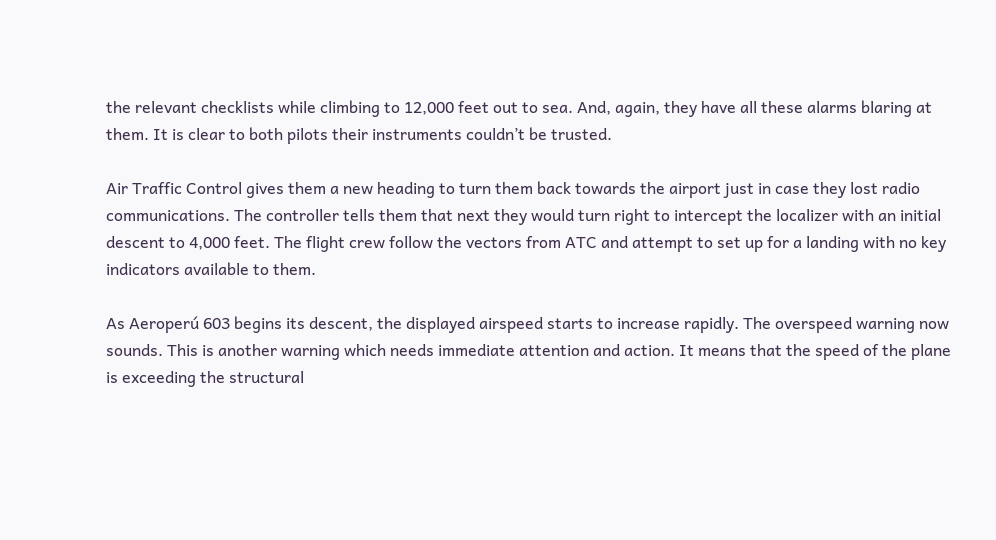the relevant checklists while climbing to 12,000 feet out to sea. And, again, they have all these alarms blaring at them. It is clear to both pilots their instruments couldn’t be trusted.

Air Traffic Control gives them a new heading to turn them back towards the airport just in case they lost radio communications. The controller tells them that next they would turn right to intercept the localizer with an initial descent to 4,000 feet. The flight crew follow the vectors from ATC and attempt to set up for a landing with no key indicators available to them.

As Aeroperú 603 begins its descent, the displayed airspeed starts to increase rapidly. The overspeed warning now sounds. This is another warning which needs immediate attention and action. It means that the speed of the plane is exceeding the structural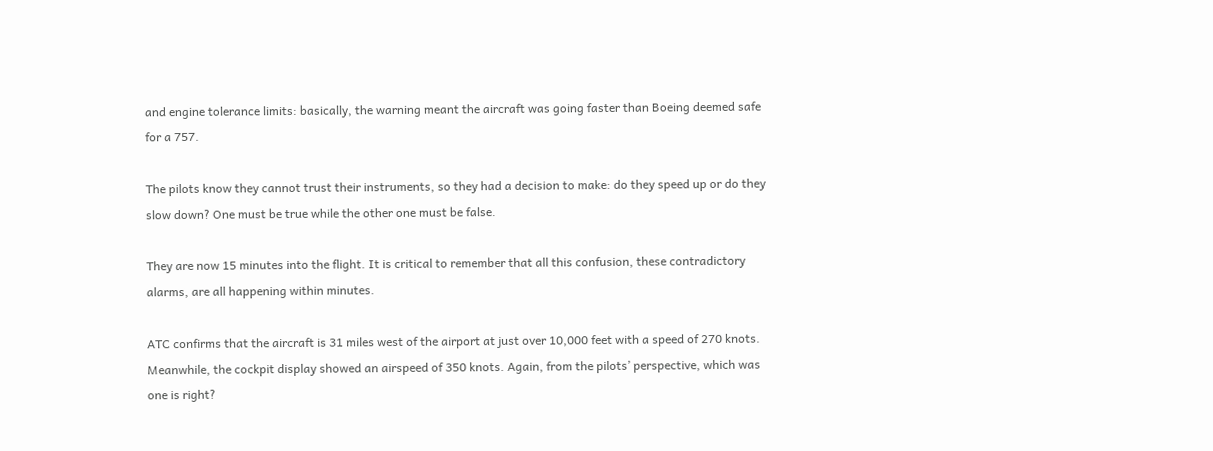and engine tolerance limits: basically, the warning meant the aircraft was going faster than Boeing deemed safe for a 757.

The pilots know they cannot trust their instruments, so they had a decision to make: do they speed up or do they slow down? One must be true while the other one must be false.

They are now 15 minutes into the flight. It is critical to remember that all this confusion, these contradictory alarms, are all happening within minutes.

ATC confirms that the aircraft is 31 miles west of the airport at just over 10,000 feet with a speed of 270 knots. Meanwhile, the cockpit display showed an airspeed of 350 knots. Again, from the pilots’ perspective, which was one is right?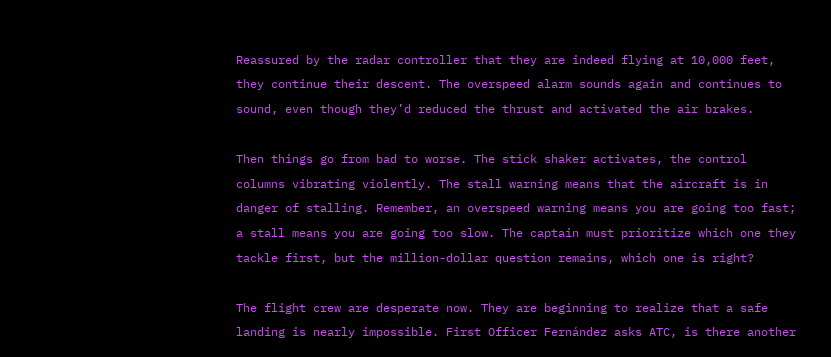Reassured by the radar controller that they are indeed flying at 10,000 feet, they continue their descent. The overspeed alarm sounds again and continues to sound, even though they’d reduced the thrust and activated the air brakes.

Then things go from bad to worse. The stick shaker activates, the control columns vibrating violently. The stall warning means that the aircraft is in danger of stalling. Remember, an overspeed warning means you are going too fast; a stall means you are going too slow. The captain must prioritize which one they tackle first, but the million-dollar question remains, which one is right?

The flight crew are desperate now. They are beginning to realize that a safe landing is nearly impossible. First Officer Fernández asks ATC, is there another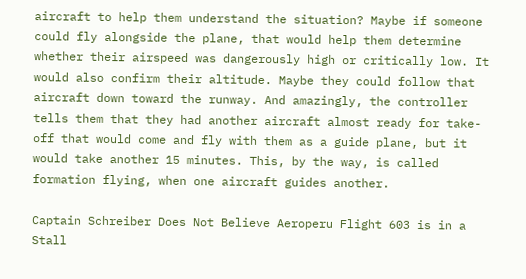aircraft to help them understand the situation? Maybe if someone could fly alongside the plane, that would help them determine whether their airspeed was dangerously high or critically low. It would also confirm their altitude. Maybe they could follow that aircraft down toward the runway. And amazingly, the controller tells them that they had another aircraft almost ready for take-off that would come and fly with them as a guide plane, but it would take another 15 minutes. This, by the way, is called formation flying, when one aircraft guides another.

Captain Schreiber Does Not Believe Aeroperu Flight 603 is in a Stall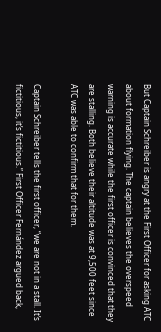But Captain Schreiber is angry at the First Officer for asking ATC about formation flying. The captain believes the overspeed warning is accurate while the first officer is convinced that they are stalling. Both believe their altitude was at 9,500 feet since ATC was able to confirm that for them.

Captain Schreiber tells the first officer, “we are not in a stall. It’s fictitious, it’s fictitious.” First Officer Fernández argued back,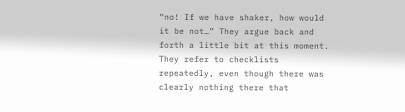“no! If we have shaker, how would it be not…” They argue back and forth a little bit at this moment. They refer to checklists repeatedly, even though there was clearly nothing there that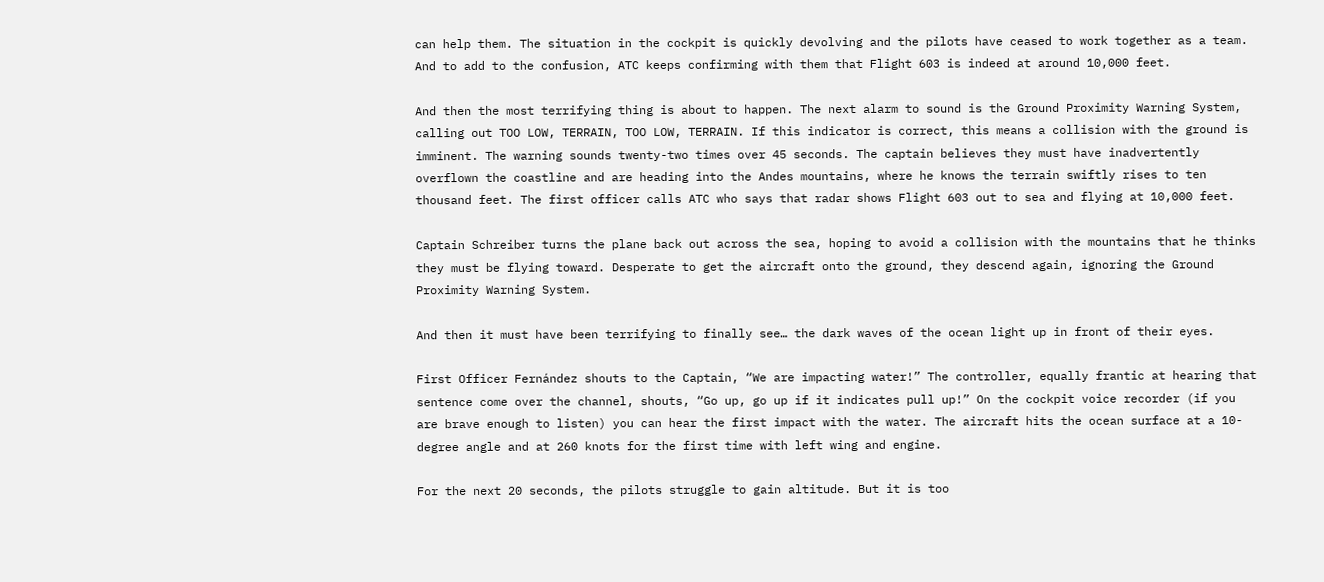can help them. The situation in the cockpit is quickly devolving and the pilots have ceased to work together as a team. And to add to the confusion, ATC keeps confirming with them that Flight 603 is indeed at around 10,000 feet.

And then the most terrifying thing is about to happen. The next alarm to sound is the Ground Proximity Warning System, calling out TOO LOW, TERRAIN, TOO LOW, TERRAIN. If this indicator is correct, this means a collision with the ground is imminent. The warning sounds twenty-two times over 45 seconds. The captain believes they must have inadvertently overflown the coastline and are heading into the Andes mountains, where he knows the terrain swiftly rises to ten thousand feet. The first officer calls ATC who says that radar shows Flight 603 out to sea and flying at 10,000 feet.

Captain Schreiber turns the plane back out across the sea, hoping to avoid a collision with the mountains that he thinks they must be flying toward. Desperate to get the aircraft onto the ground, they descend again, ignoring the Ground Proximity Warning System.

And then it must have been terrifying to finally see… the dark waves of the ocean light up in front of their eyes.

First Officer Fernández shouts to the Captain, “We are impacting water!” The controller, equally frantic at hearing that sentence come over the channel, shouts, “Go up, go up if it indicates pull up!” On the cockpit voice recorder (if you are brave enough to listen) you can hear the first impact with the water. The aircraft hits the ocean surface at a 10-degree angle and at 260 knots for the first time with left wing and engine.

For the next 20 seconds, the pilots struggle to gain altitude. But it is too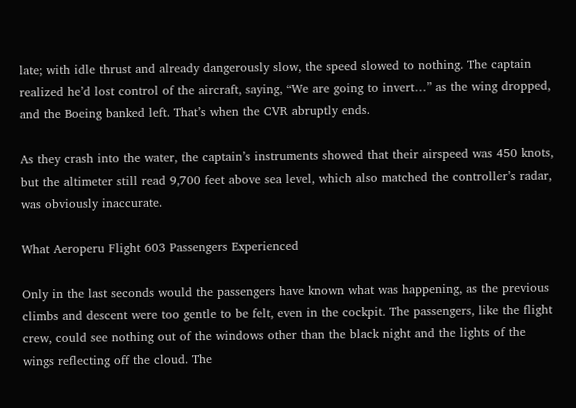late; with idle thrust and already dangerously slow, the speed slowed to nothing. The captain realized he’d lost control of the aircraft, saying, “We are going to invert…” as the wing dropped, and the Boeing banked left. That’s when the CVR abruptly ends.

As they crash into the water, the captain’s instruments showed that their airspeed was 450 knots, but the altimeter still read 9,700 feet above sea level, which also matched the controller’s radar, was obviously inaccurate.

What Aeroperu Flight 603 Passengers Experienced

Only in the last seconds would the passengers have known what was happening, as the previous climbs and descent were too gentle to be felt, even in the cockpit. The passengers, like the flight crew, could see nothing out of the windows other than the black night and the lights of the wings reflecting off the cloud. The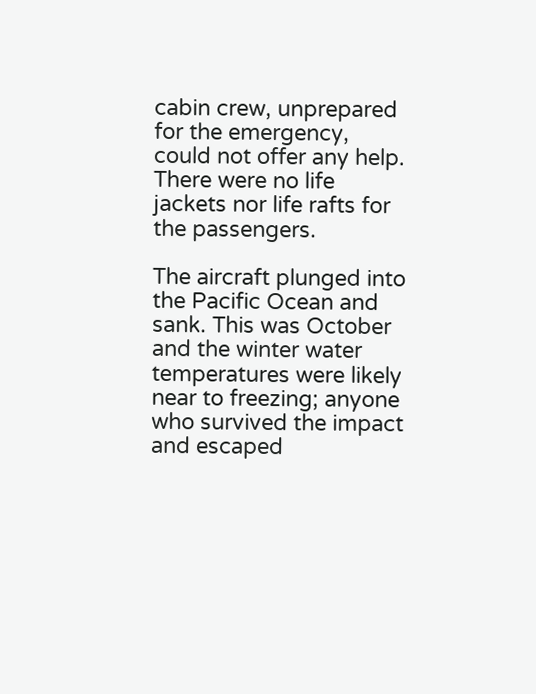cabin crew, unprepared for the emergency, could not offer any help. There were no life jackets nor life rafts for the passengers.

The aircraft plunged into the Pacific Ocean and sank. This was October and the winter water temperatures were likely near to freezing; anyone who survived the impact and escaped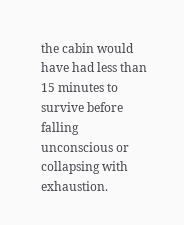the cabin would have had less than 15 minutes to survive before falling unconscious or collapsing with exhaustion.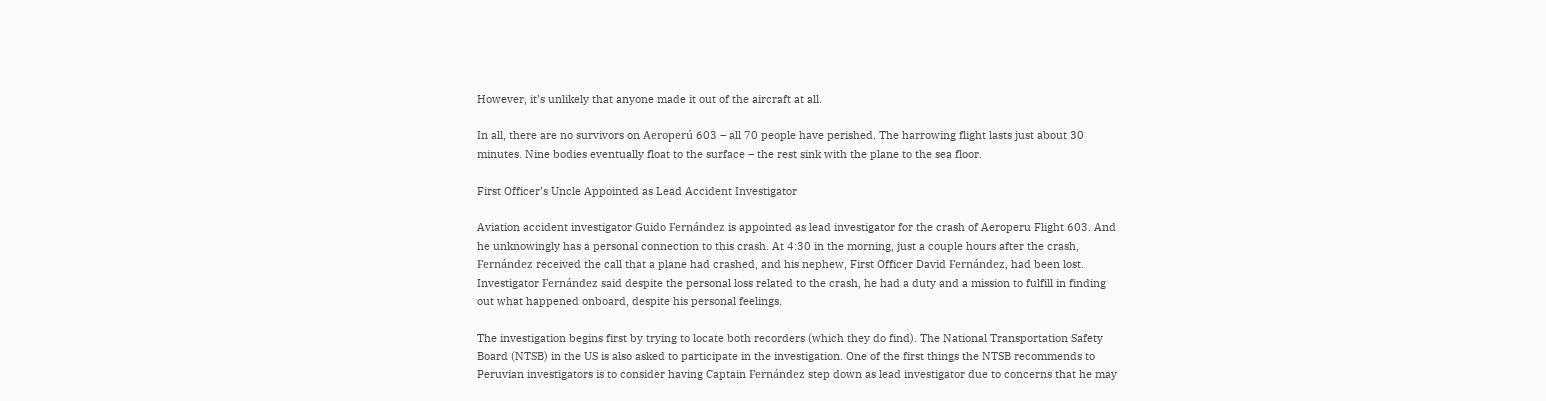However, it’s unlikely that anyone made it out of the aircraft at all.

In all, there are no survivors on Aeroperú 603 – all 70 people have perished. The harrowing flight lasts just about 30 minutes. Nine bodies eventually float to the surface – the rest sink with the plane to the sea floor.

First Officer’s Uncle Appointed as Lead Accident Investigator

Aviation accident investigator Guido Fernández is appointed as lead investigator for the crash of Aeroperu Flight 603. And he unknowingly has a personal connection to this crash. At 4:30 in the morning, just a couple hours after the crash, Fernández received the call that a plane had crashed, and his nephew, First Officer David Fernández, had been lost. Investigator Fernández said despite the personal loss related to the crash, he had a duty and a mission to fulfill in finding out what happened onboard, despite his personal feelings.

The investigation begins first by trying to locate both recorders (which they do find). The National Transportation Safety Board (NTSB) in the US is also asked to participate in the investigation. One of the first things the NTSB recommends to Peruvian investigators is to consider having Captain Fernández step down as lead investigator due to concerns that he may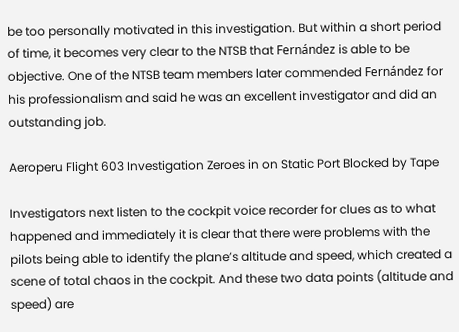be too personally motivated in this investigation. But within a short period of time, it becomes very clear to the NTSB that Fernández is able to be objective. One of the NTSB team members later commended Fernández for his professionalism and said he was an excellent investigator and did an outstanding job.

Aeroperu Flight 603 Investigation Zeroes in on Static Port Blocked by Tape

Investigators next listen to the cockpit voice recorder for clues as to what happened and immediately it is clear that there were problems with the pilots being able to identify the plane’s altitude and speed, which created a scene of total chaos in the cockpit. And these two data points (altitude and speed) are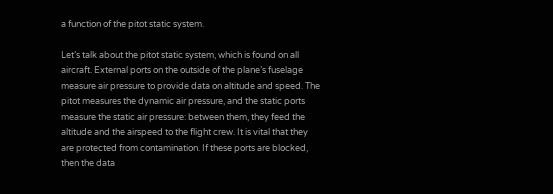a function of the pitot static system.

Let’s talk about the pitot static system, which is found on all aircraft. External ports on the outside of the plane’s fuselage measure air pressure to provide data on altitude and speed. The pitot measures the dynamic air pressure, and the static ports measure the static air pressure: between them, they feed the altitude and the airspeed to the flight crew. It is vital that they are protected from contamination. If these ports are blocked, then the data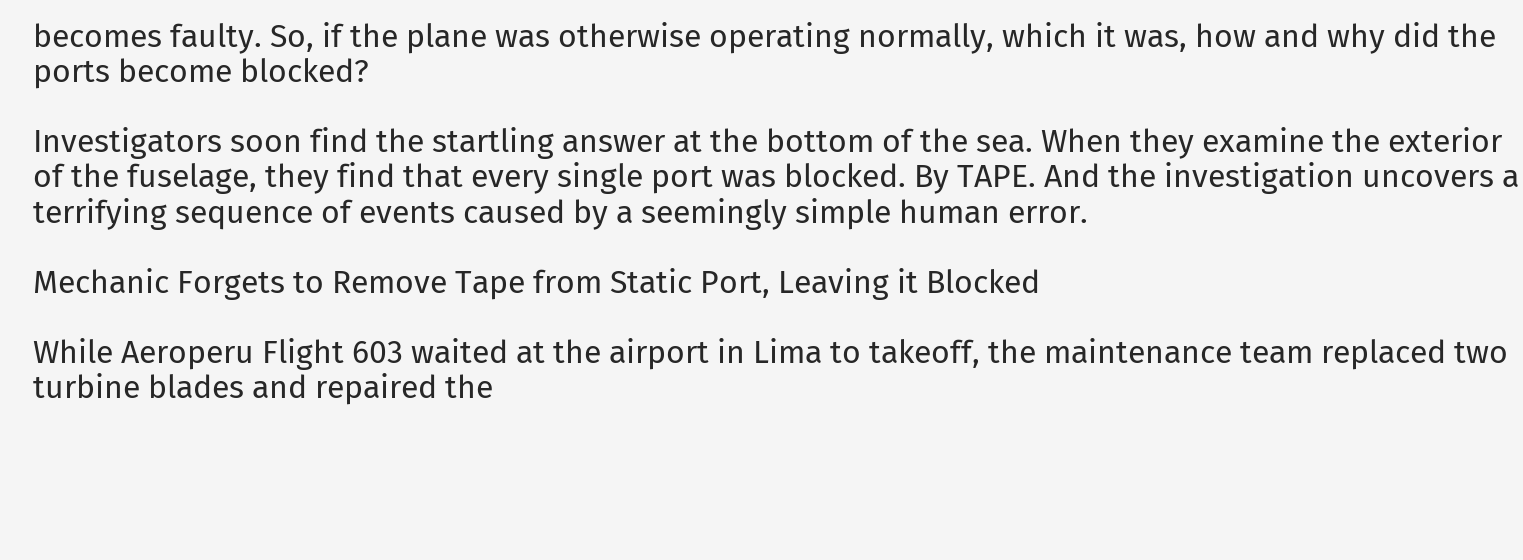becomes faulty. So, if the plane was otherwise operating normally, which it was, how and why did the ports become blocked?

Investigators soon find the startling answer at the bottom of the sea. When they examine the exterior of the fuselage, they find that every single port was blocked. By TAPE. And the investigation uncovers a terrifying sequence of events caused by a seemingly simple human error.

Mechanic Forgets to Remove Tape from Static Port, Leaving it Blocked

While Aeroperu Flight 603 waited at the airport in Lima to takeoff, the maintenance team replaced two turbine blades and repaired the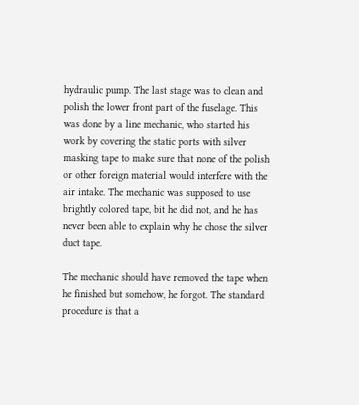hydraulic pump. The last stage was to clean and polish the lower front part of the fuselage. This was done by a line mechanic, who started his work by covering the static ports with silver masking tape to make sure that none of the polish or other foreign material would interfere with the air intake. The mechanic was supposed to use brightly colored tape, bit he did not, and he has never been able to explain why he chose the silver duct tape.

The mechanic should have removed the tape when he finished but somehow, he forgot. The standard procedure is that a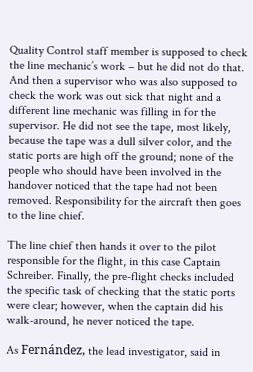Quality Control staff member is supposed to check the line mechanic’s work – but he did not do that. And then a supervisor who was also supposed to check the work was out sick that night and a different line mechanic was filling in for the supervisor. He did not see the tape, most likely, because the tape was a dull silver color, and the static ports are high off the ground; none of the people who should have been involved in the handover noticed that the tape had not been removed. Responsibility for the aircraft then goes to the line chief.

The line chief then hands it over to the pilot responsible for the flight, in this case Captain Schreiber. Finally, the pre-flight checks included the specific task of checking that the static ports were clear; however, when the captain did his walk-around, he never noticed the tape.

As Fernández, the lead investigator, said in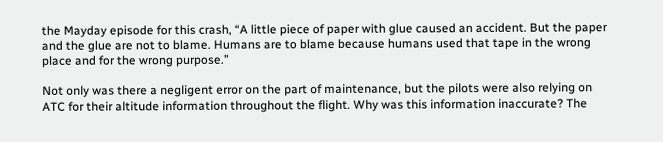the Mayday episode for this crash, “A little piece of paper with glue caused an accident. But the paper and the glue are not to blame. Humans are to blame because humans used that tape in the wrong place and for the wrong purpose.”

Not only was there a negligent error on the part of maintenance, but the pilots were also relying on ATC for their altitude information throughout the flight. Why was this information inaccurate? The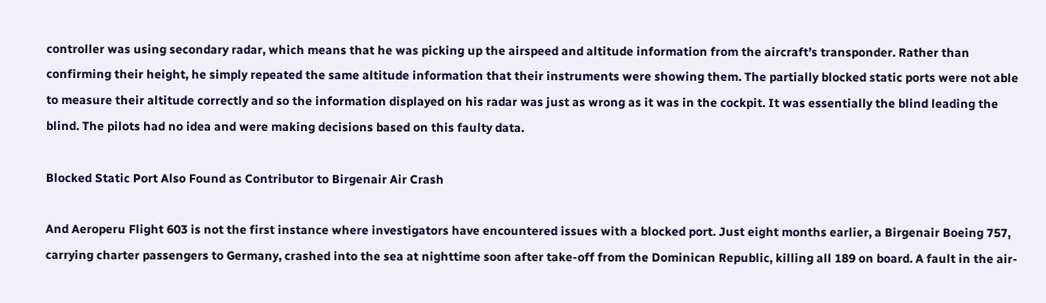controller was using secondary radar, which means that he was picking up the airspeed and altitude information from the aircraft’s transponder. Rather than confirming their height, he simply repeated the same altitude information that their instruments were showing them. The partially blocked static ports were not able to measure their altitude correctly and so the information displayed on his radar was just as wrong as it was in the cockpit. It was essentially the blind leading the blind. The pilots had no idea and were making decisions based on this faulty data.

Blocked Static Port Also Found as Contributor to Birgenair Air Crash

And Aeroperu Flight 603 is not the first instance where investigators have encountered issues with a blocked port. Just eight months earlier, a Birgenair Boeing 757, carrying charter passengers to Germany, crashed into the sea at nighttime soon after take-off from the Dominican Republic, killing all 189 on board. A fault in the air-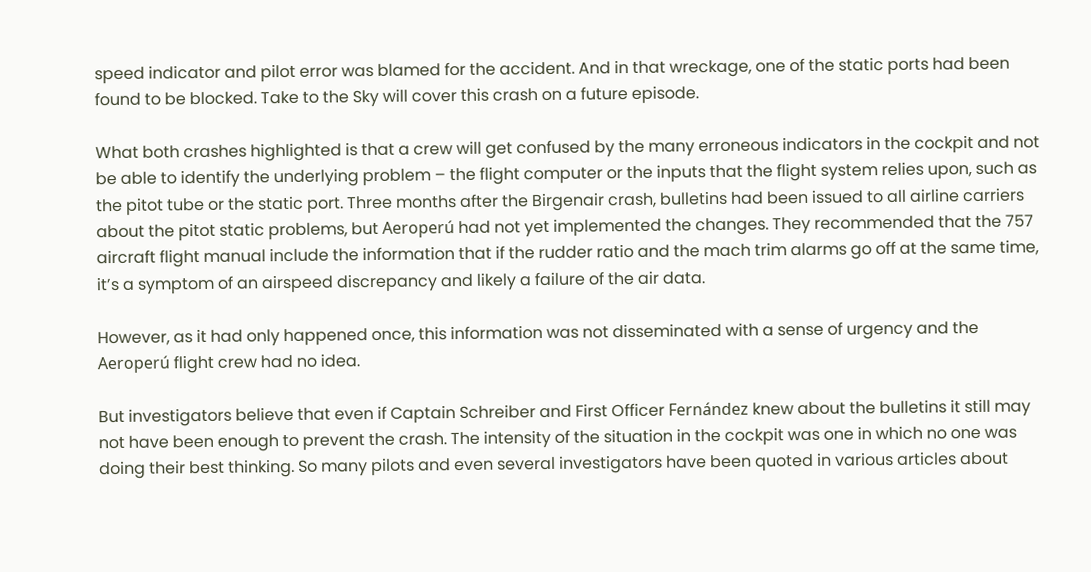speed indicator and pilot error was blamed for the accident. And in that wreckage, one of the static ports had been found to be blocked. Take to the Sky will cover this crash on a future episode.

What both crashes highlighted is that a crew will get confused by the many erroneous indicators in the cockpit and not be able to identify the underlying problem – the flight computer or the inputs that the flight system relies upon, such as the pitot tube or the static port. Three months after the Birgenair crash, bulletins had been issued to all airline carriers about the pitot static problems, but Aeroperú had not yet implemented the changes. They recommended that the 757 aircraft flight manual include the information that if the rudder ratio and the mach trim alarms go off at the same time, it’s a symptom of an airspeed discrepancy and likely a failure of the air data.

However, as it had only happened once, this information was not disseminated with a sense of urgency and the Aeroperú flight crew had no idea.

But investigators believe that even if Captain Schreiber and First Officer Fernández knew about the bulletins it still may not have been enough to prevent the crash. The intensity of the situation in the cockpit was one in which no one was doing their best thinking. So many pilots and even several investigators have been quoted in various articles about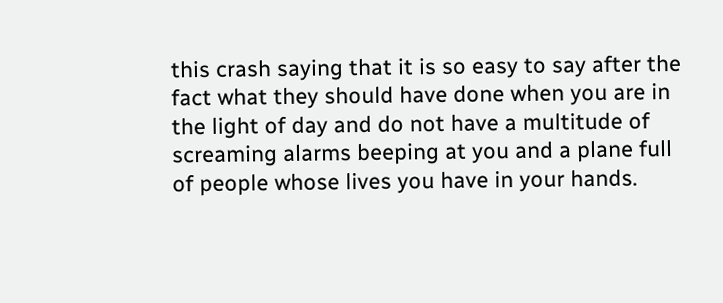this crash saying that it is so easy to say after the fact what they should have done when you are in the light of day and do not have a multitude of screaming alarms beeping at you and a plane full of people whose lives you have in your hands.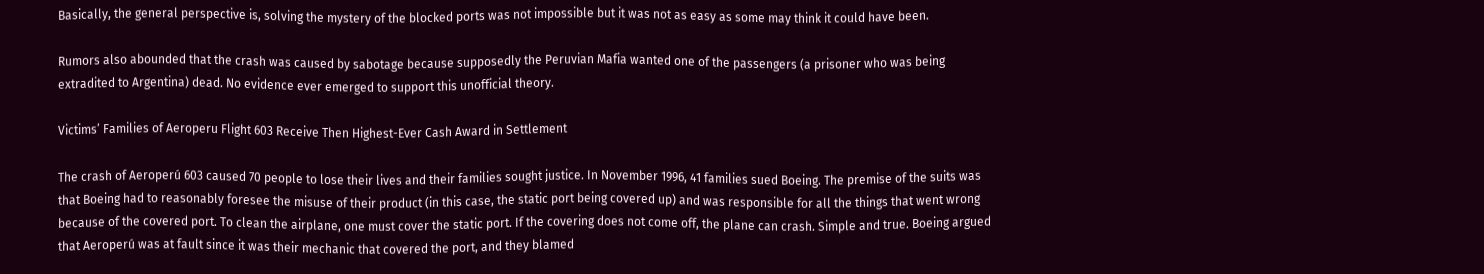Basically, the general perspective is, solving the mystery of the blocked ports was not impossible but it was not as easy as some may think it could have been.

Rumors also abounded that the crash was caused by sabotage because supposedly the Peruvian Mafia wanted one of the passengers (a prisoner who was being extradited to Argentina) dead. No evidence ever emerged to support this unofficial theory.

Victims’ Families of Aeroperu Flight 603 Receive Then Highest-Ever Cash Award in Settlement

The crash of Aeroperú 603 caused 70 people to lose their lives and their families sought justice. In November 1996, 41 families sued Boeing. The premise of the suits was that Boeing had to reasonably foresee the misuse of their product (in this case, the static port being covered up) and was responsible for all the things that went wrong because of the covered port. To clean the airplane, one must cover the static port. If the covering does not come off, the plane can crash. Simple and true. Boeing argued that Aeroperú was at fault since it was their mechanic that covered the port, and they blamed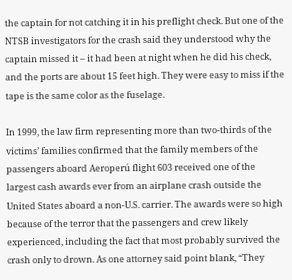the captain for not catching it in his preflight check. But one of the NTSB investigators for the crash said they understood why the captain missed it – it had been at night when he did his check, and the ports are about 15 feet high. They were easy to miss if the tape is the same color as the fuselage.

In 1999, the law firm representing more than two-thirds of the victims’ families confirmed that the family members of the passengers aboard Aeroperú flight 603 received one of the largest cash awards ever from an airplane crash outside the United States aboard a non-U.S. carrier. The awards were so high because of the terror that the passengers and crew likely experienced, including the fact that most probably survived the crash only to drown. As one attorney said point blank, “They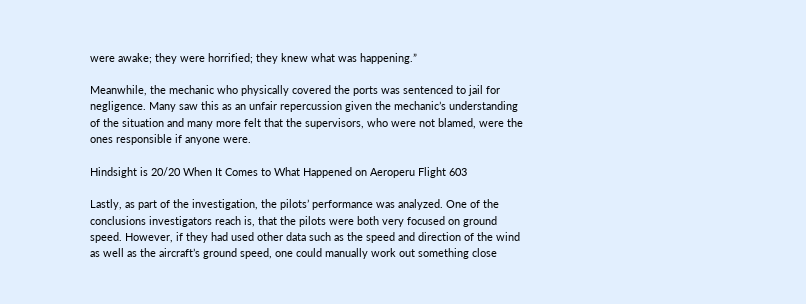were awake; they were horrified; they knew what was happening.”

Meanwhile, the mechanic who physically covered the ports was sentenced to jail for negligence. Many saw this as an unfair repercussion given the mechanic’s understanding of the situation and many more felt that the supervisors, who were not blamed, were the ones responsible if anyone were.

Hindsight is 20/20 When It Comes to What Happened on Aeroperu Flight 603

Lastly, as part of the investigation, the pilots’ performance was analyzed. One of the conclusions investigators reach is, that the pilots were both very focused on ground speed. However, if they had used other data such as the speed and direction of the wind as well as the aircraft’s ground speed, one could manually work out something close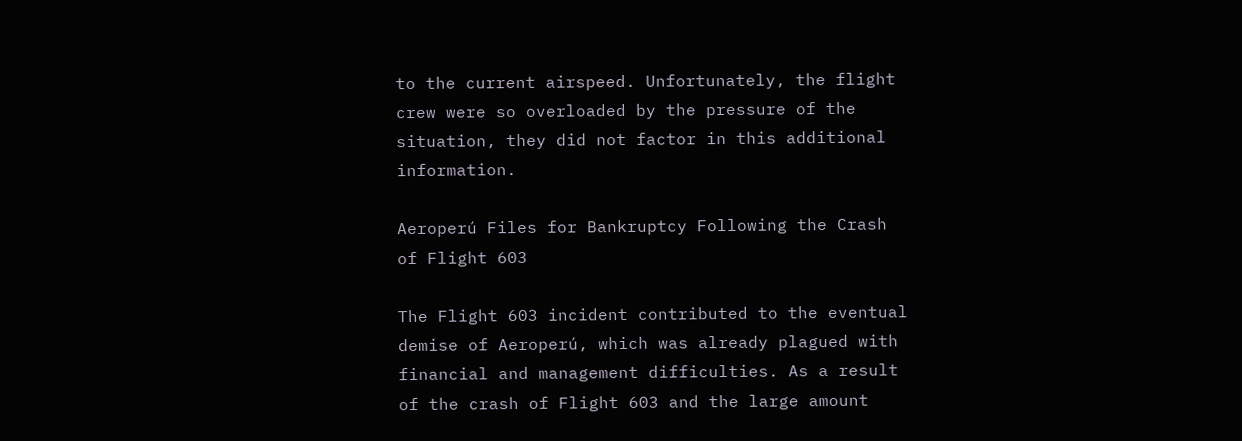to the current airspeed. Unfortunately, the flight crew were so overloaded by the pressure of the situation, they did not factor in this additional information.

Aeroperú Files for Bankruptcy Following the Crash of Flight 603

The Flight 603 incident contributed to the eventual demise of Aeroperú, which was already plagued with financial and management difficulties. As a result of the crash of Flight 603 and the large amount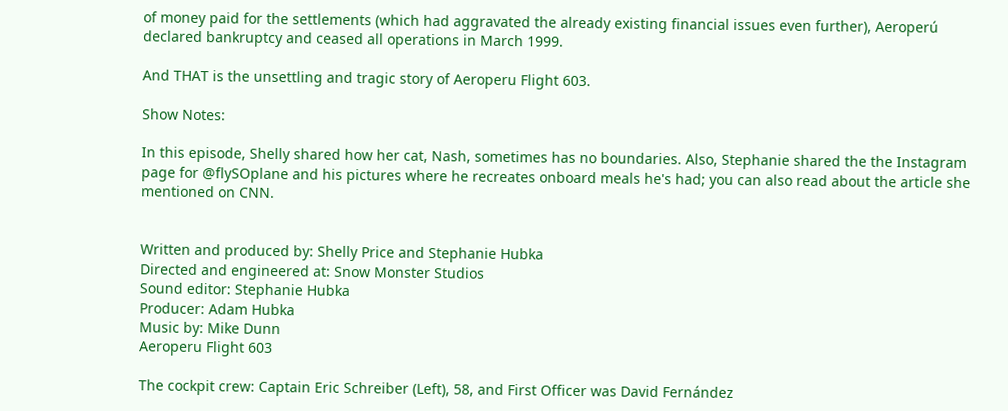of money paid for the settlements (which had aggravated the already existing financial issues even further), Aeroperú declared bankruptcy and ceased all operations in March 1999.

And THAT is the unsettling and tragic story of Aeroperu Flight 603.

Show Notes:

In this episode, Shelly shared how her cat, Nash, sometimes has no boundaries. Also, Stephanie shared the the Instagram page for @flySOplane and his pictures where he recreates onboard meals he's had; you can also read about the article she mentioned on CNN.


Written and produced by: Shelly Price and Stephanie Hubka
Directed and engineered at: Snow Monster Studios
Sound editor: Stephanie Hubka
Producer: Adam Hubka
Music by: Mike Dunn
Aeroperu Flight 603

The cockpit crew: Captain Eric Schreiber (Left), 58, and First Officer was David Fernández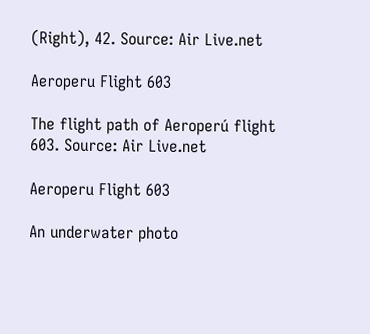(Right), 42. Source: Air Live.net

Aeroperu Flight 603

The flight path of Aeroperú flight 603. Source: Air Live.net

Aeroperu Flight 603

An underwater photo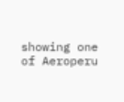showing one of Aeroperu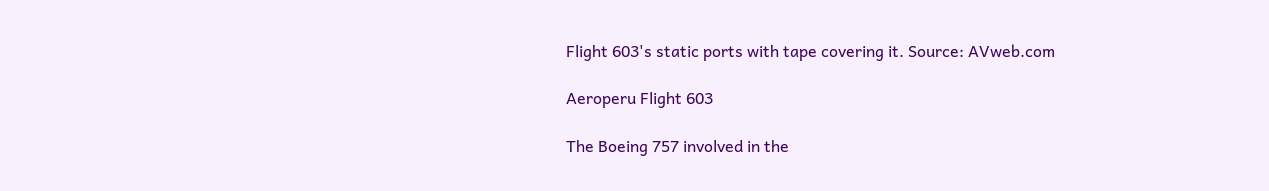Flight 603's static ports with tape covering it. Source: AVweb.com

Aeroperu Flight 603

The Boeing 757 involved in the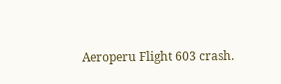Aeroperu Flight 603 crash.